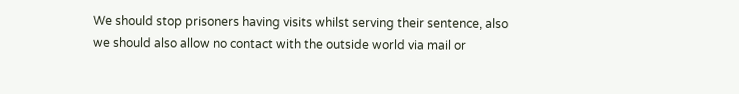We should stop prisoners having visits whilst serving their sentence, also we should also allow no contact with the outside world via mail or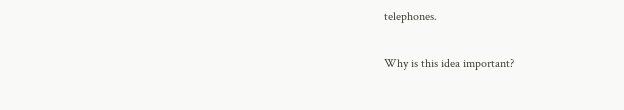telephones.

Why is this idea important?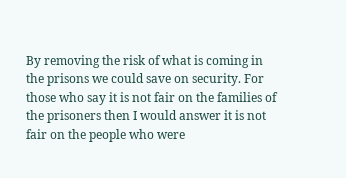By removing the risk of what is coming in the prisons we could save on security. For those who say it is not fair on the families of the prisoners then I would answer it is not fair on the people who were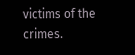victims of the crimes.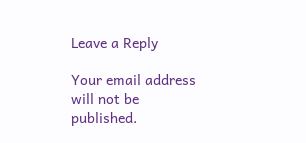Leave a Reply

Your email address will not be published.